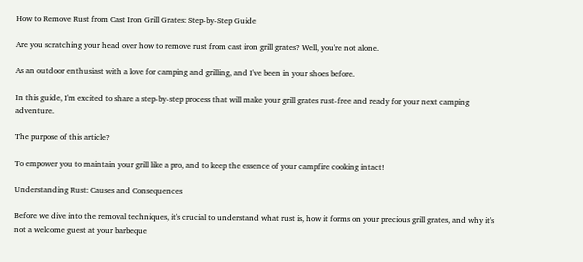How to Remove Rust from Cast Iron Grill Grates: Step-by-Step Guide

Are you scratching your head over how to remove rust from cast iron grill grates? Well, you're not alone.

As an outdoor enthusiast with a love for camping and grilling, and I've been in your shoes before.

In this guide, I'm excited to share a step-by-step process that will make your grill grates rust-free and ready for your next camping adventure.

The purpose of this article?

To empower you to maintain your grill like a pro, and to keep the essence of your campfire cooking intact!

Understanding Rust: Causes and Consequences

Before we dive into the removal techniques, it's crucial to understand what rust is, how it forms on your precious grill grates, and why it's not a welcome guest at your barbeque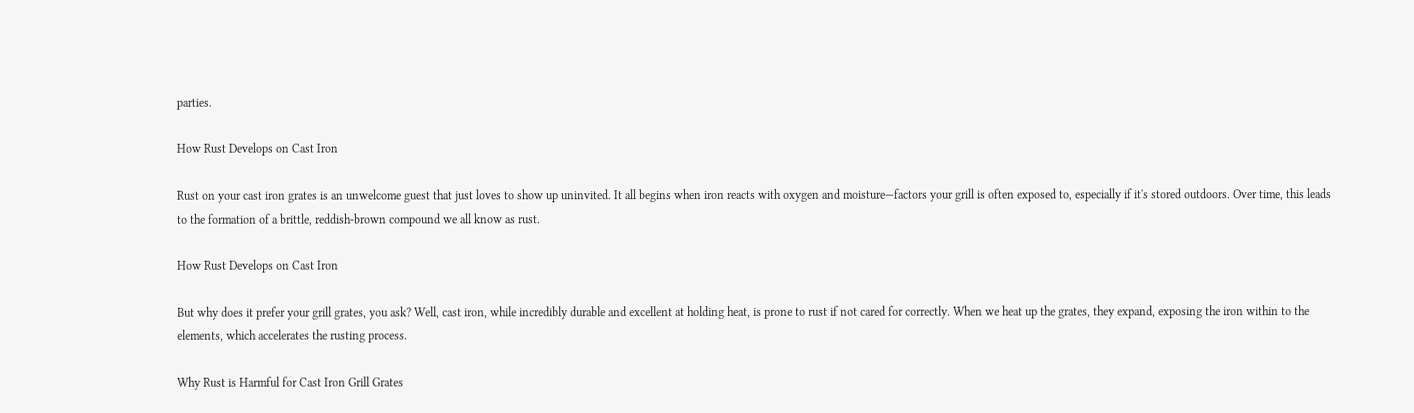parties.

How Rust Develops on Cast Iron

Rust on your cast iron grates is an unwelcome guest that just loves to show up uninvited. It all begins when iron reacts with oxygen and moisture—factors your grill is often exposed to, especially if it's stored outdoors. Over time, this leads to the formation of a brittle, reddish-brown compound we all know as rust.

How Rust Develops on Cast Iron

But why does it prefer your grill grates, you ask? Well, cast iron, while incredibly durable and excellent at holding heat, is prone to rust if not cared for correctly. When we heat up the grates, they expand, exposing the iron within to the elements, which accelerates the rusting process.

Why Rust is Harmful for Cast Iron Grill Grates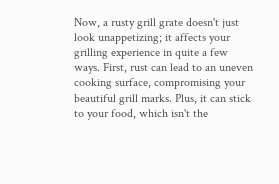Now, a rusty grill grate doesn't just look unappetizing; it affects your grilling experience in quite a few ways. First, rust can lead to an uneven cooking surface, compromising your beautiful grill marks. Plus, it can stick to your food, which isn't the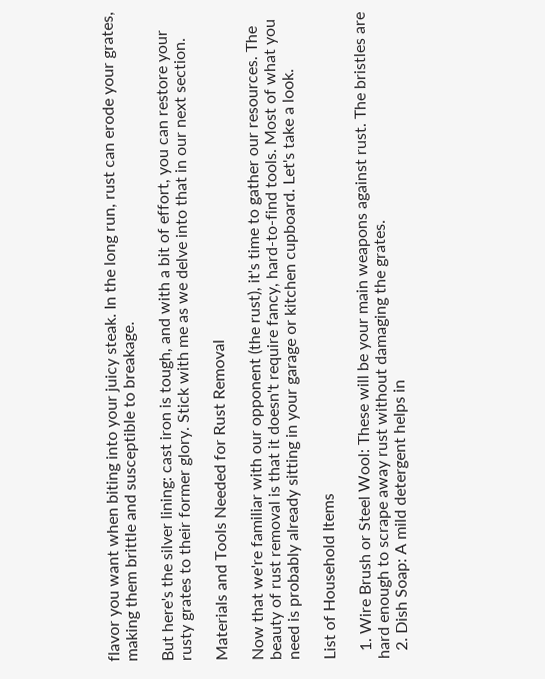flavor you want when biting into your juicy steak. In the long run, rust can erode your grates, making them brittle and susceptible to breakage.

But here's the silver lining: cast iron is tough, and with a bit of effort, you can restore your rusty grates to their former glory. Stick with me as we delve into that in our next section.

Materials and Tools Needed for Rust Removal

Now that we're familiar with our opponent (the rust), it's time to gather our resources. The beauty of rust removal is that it doesn't require fancy, hard-to-find tools. Most of what you need is probably already sitting in your garage or kitchen cupboard. Let's take a look.

List of Household Items

  1. Wire Brush or Steel Wool: These will be your main weapons against rust. The bristles are hard enough to scrape away rust without damaging the grates.
  2. Dish Soap: A mild detergent helps in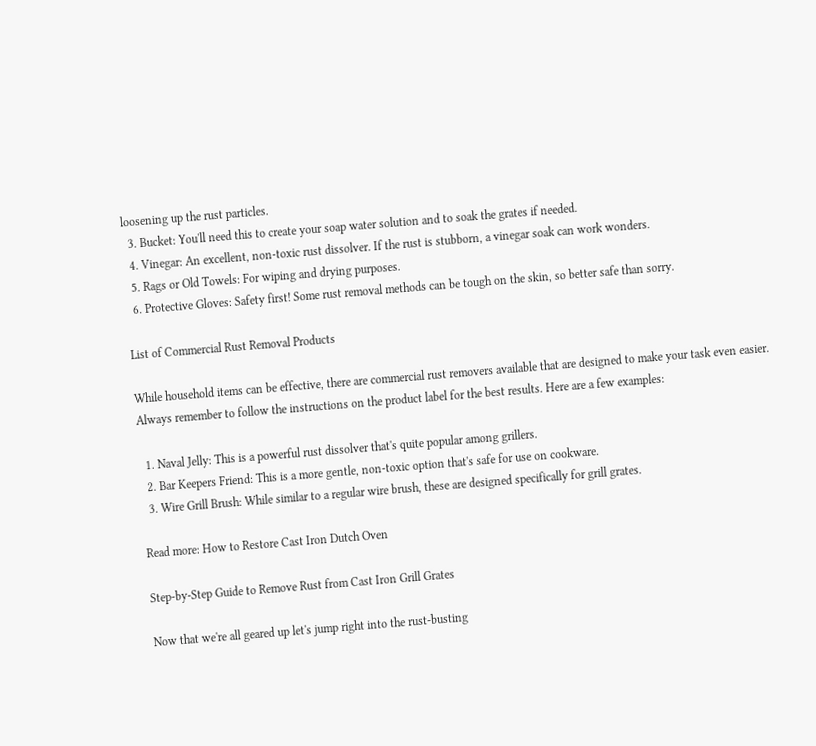loosening up the rust particles.
  3. Bucket: You'll need this to create your soap water solution and to soak the grates if needed.
  4. Vinegar: An excellent, non-toxic rust dissolver. If the rust is stubborn, a vinegar soak can work wonders.
  5. Rags or Old Towels: For wiping and drying purposes.
  6. Protective Gloves: Safety first! Some rust removal methods can be tough on the skin, so better safe than sorry.

List of Commercial Rust Removal Products

While household items can be effective, there are commercial rust removers available that are designed to make your task even easier. Always remember to follow the instructions on the product label for the best results. Here are a few examples:

  1. Naval Jelly: This is a powerful rust dissolver that's quite popular among grillers.
  2. Bar Keepers Friend: This is a more gentle, non-toxic option that's safe for use on cookware.
  3. Wire Grill Brush: While similar to a regular wire brush, these are designed specifically for grill grates.

Read more: How to Restore Cast Iron Dutch Oven

Step-by-Step Guide to Remove Rust from Cast Iron Grill Grates

Now that we're all geared up let's jump right into the rust-busting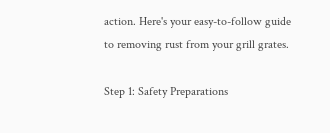action. Here's your easy-to-follow guide to removing rust from your grill grates.

Step 1: Safety Preparations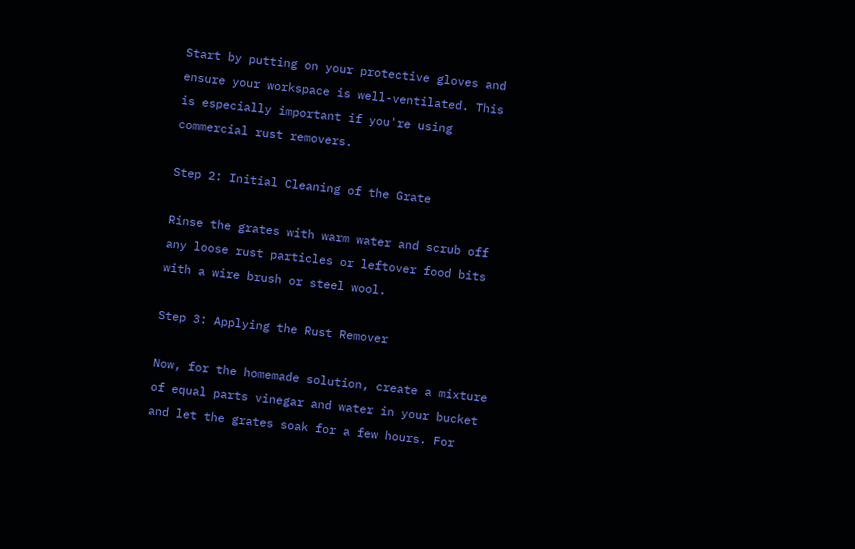Start by putting on your protective gloves and ensure your workspace is well-ventilated. This is especially important if you're using commercial rust removers.

Step 2: Initial Cleaning of the Grate

Rinse the grates with warm water and scrub off any loose rust particles or leftover food bits with a wire brush or steel wool.

Step 3: Applying the Rust Remover

Now, for the homemade solution, create a mixture of equal parts vinegar and water in your bucket and let the grates soak for a few hours. For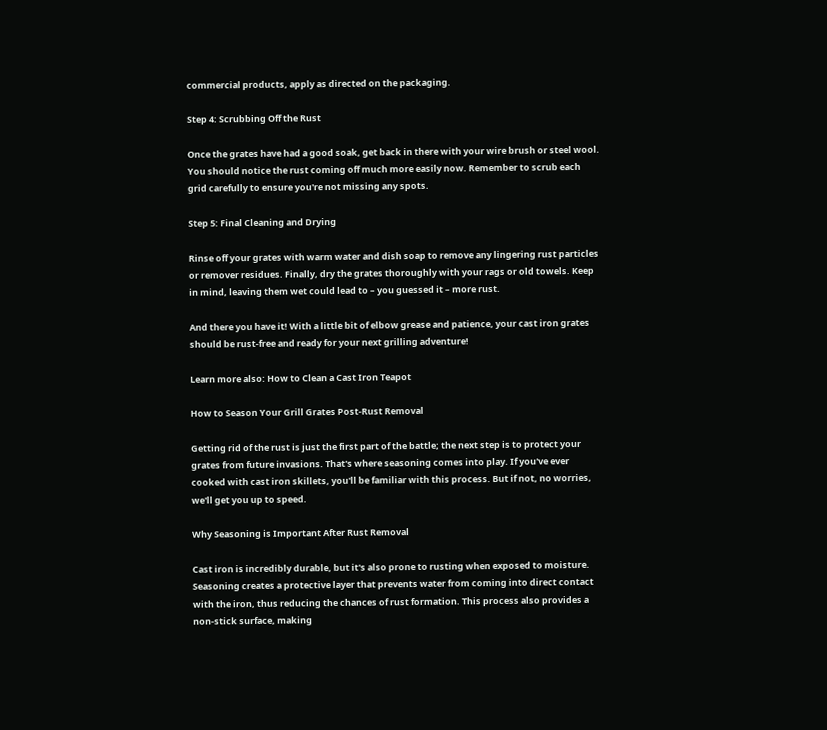commercial products, apply as directed on the packaging.

Step 4: Scrubbing Off the Rust

Once the grates have had a good soak, get back in there with your wire brush or steel wool. You should notice the rust coming off much more easily now. Remember to scrub each grid carefully to ensure you're not missing any spots.

Step 5: Final Cleaning and Drying

Rinse off your grates with warm water and dish soap to remove any lingering rust particles or remover residues. Finally, dry the grates thoroughly with your rags or old towels. Keep in mind, leaving them wet could lead to – you guessed it – more rust.

And there you have it! With a little bit of elbow grease and patience, your cast iron grates should be rust-free and ready for your next grilling adventure!

Learn more also: How to Clean a Cast Iron Teapot

How to Season Your Grill Grates Post-Rust Removal

Getting rid of the rust is just the first part of the battle; the next step is to protect your grates from future invasions. That's where seasoning comes into play. If you've ever cooked with cast iron skillets, you'll be familiar with this process. But if not, no worries, we'll get you up to speed.

Why Seasoning is Important After Rust Removal

Cast iron is incredibly durable, but it's also prone to rusting when exposed to moisture. Seasoning creates a protective layer that prevents water from coming into direct contact with the iron, thus reducing the chances of rust formation. This process also provides a non-stick surface, making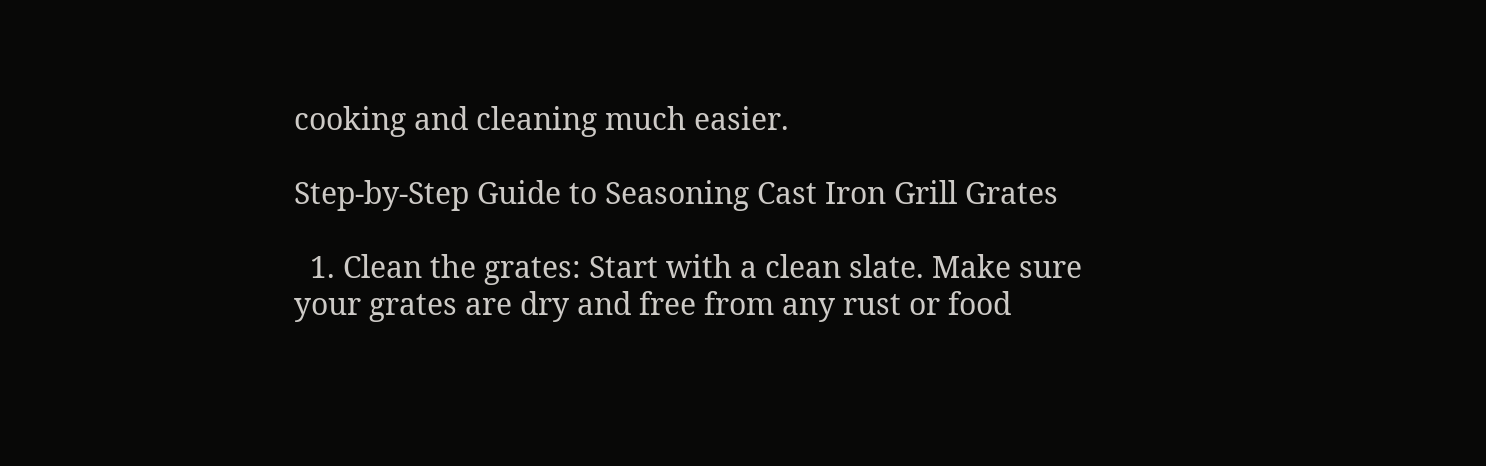cooking and cleaning much easier.

Step-by-Step Guide to Seasoning Cast Iron Grill Grates

  1. Clean the grates: Start with a clean slate. Make sure your grates are dry and free from any rust or food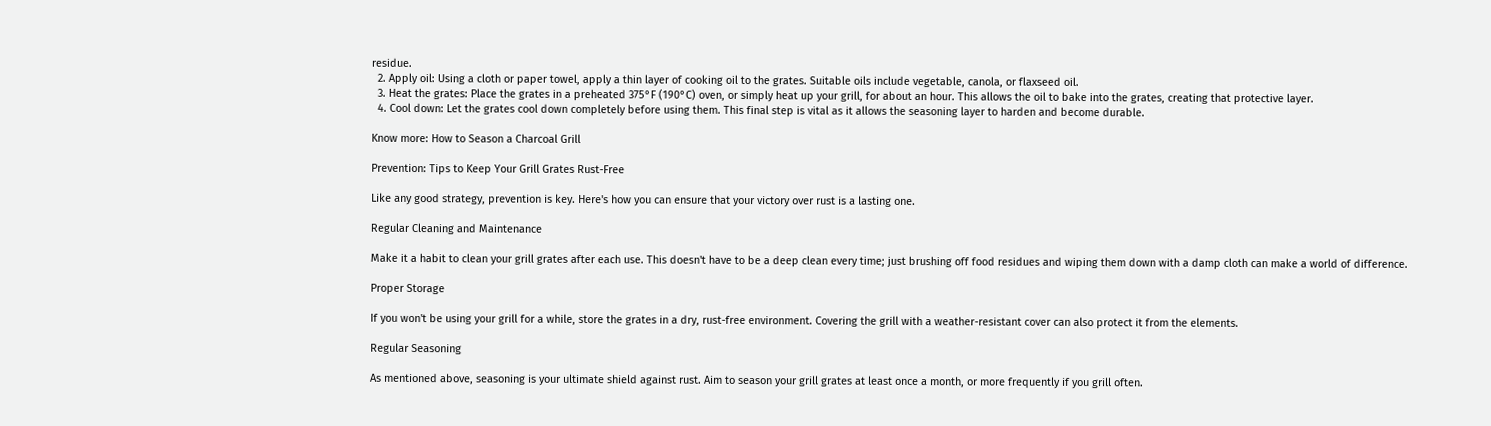residue.
  2. Apply oil: Using a cloth or paper towel, apply a thin layer of cooking oil to the grates. Suitable oils include vegetable, canola, or flaxseed oil.
  3. Heat the grates: Place the grates in a preheated 375°F (190°C) oven, or simply heat up your grill, for about an hour. This allows the oil to bake into the grates, creating that protective layer.
  4. Cool down: Let the grates cool down completely before using them. This final step is vital as it allows the seasoning layer to harden and become durable.

Know more: How to Season a Charcoal Grill

Prevention: Tips to Keep Your Grill Grates Rust-Free

Like any good strategy, prevention is key. Here's how you can ensure that your victory over rust is a lasting one.

Regular Cleaning and Maintenance

Make it a habit to clean your grill grates after each use. This doesn't have to be a deep clean every time; just brushing off food residues and wiping them down with a damp cloth can make a world of difference.

Proper Storage

If you won't be using your grill for a while, store the grates in a dry, rust-free environment. Covering the grill with a weather-resistant cover can also protect it from the elements.

Regular Seasoning

As mentioned above, seasoning is your ultimate shield against rust. Aim to season your grill grates at least once a month, or more frequently if you grill often.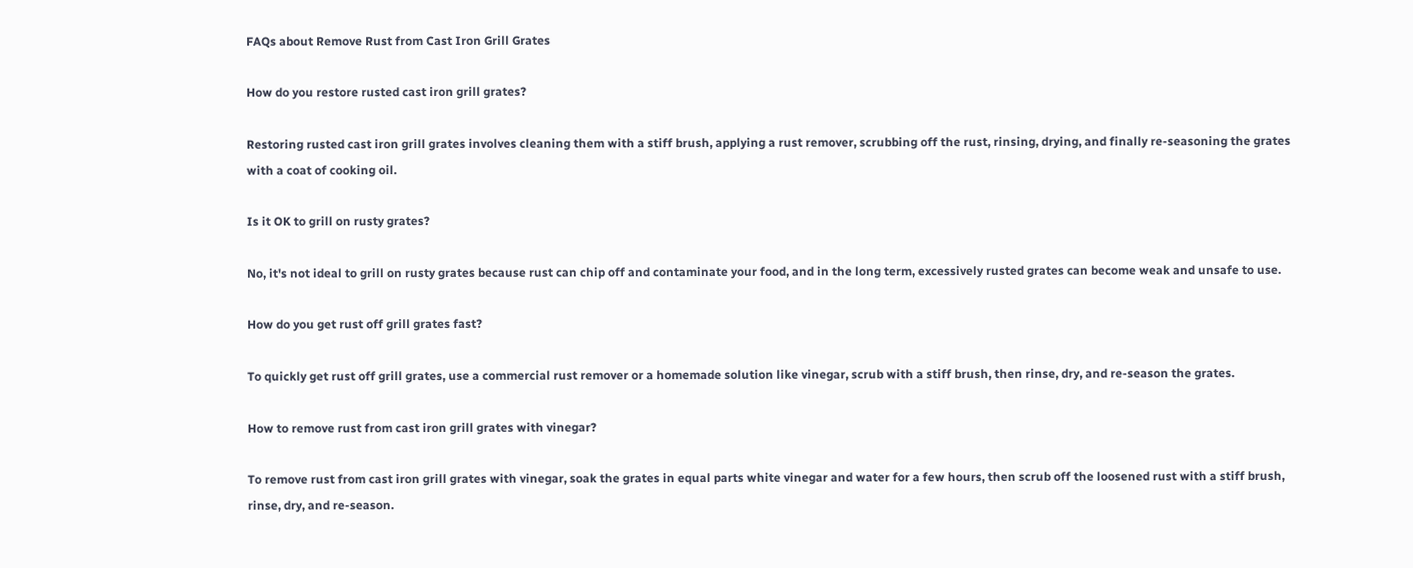FAQs about Remove Rust from Cast Iron Grill Grates

How do you restore rusted cast iron grill grates?

Restoring rusted cast iron grill grates involves cleaning them with a stiff brush, applying a rust remover, scrubbing off the rust, rinsing, drying, and finally re-seasoning the grates with a coat of cooking oil.

Is it OK to grill on rusty grates?

No, it's not ideal to grill on rusty grates because rust can chip off and contaminate your food, and in the long term, excessively rusted grates can become weak and unsafe to use.

How do you get rust off grill grates fast?

To quickly get rust off grill grates, use a commercial rust remover or a homemade solution like vinegar, scrub with a stiff brush, then rinse, dry, and re-season the grates.

How to remove rust from cast iron grill grates with vinegar?

To remove rust from cast iron grill grates with vinegar, soak the grates in equal parts white vinegar and water for a few hours, then scrub off the loosened rust with a stiff brush, rinse, dry, and re-season.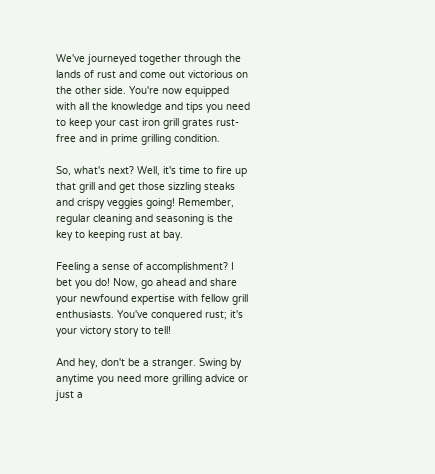We've journeyed together through the lands of rust and come out victorious on the other side. You're now equipped with all the knowledge and tips you need to keep your cast iron grill grates rust-free and in prime grilling condition.

So, what's next? Well, it's time to fire up that grill and get those sizzling steaks and crispy veggies going! Remember, regular cleaning and seasoning is the key to keeping rust at bay.

Feeling a sense of accomplishment? I bet you do! Now, go ahead and share your newfound expertise with fellow grill enthusiasts. You've conquered rust; it's your victory story to tell!

And hey, don't be a stranger. Swing by anytime you need more grilling advice or just a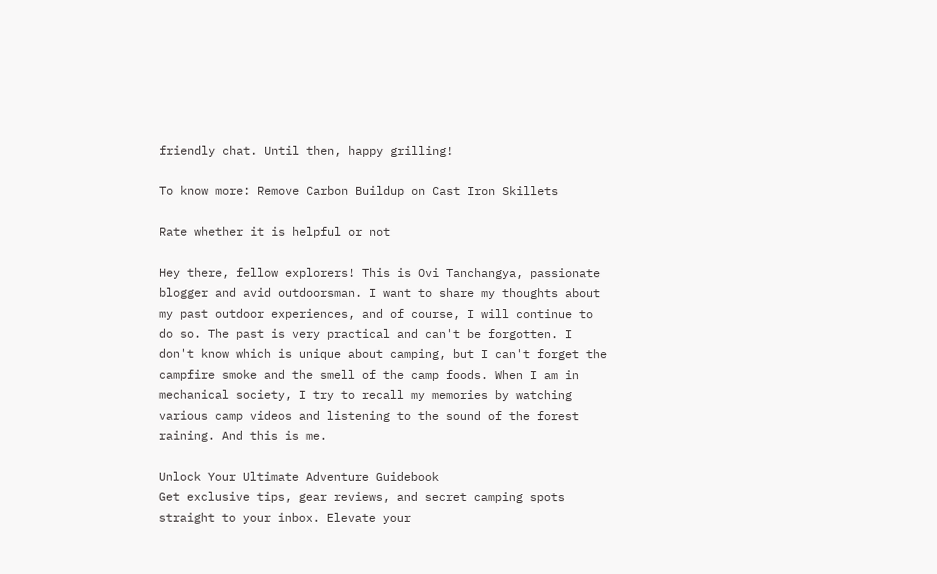friendly chat. Until then, happy grilling!

To know more: Remove Carbon Buildup on Cast Iron Skillets

Rate whether it is helpful or not

Hey there, fellow explorers! This is Ovi Tanchangya, passionate blogger and avid outdoorsman. I want to share my thoughts about my past outdoor experiences, and of course, I will continue to do so. The past is very practical and can't be forgotten. I don't know which is unique about camping, but I can't forget the campfire smoke and the smell of the camp foods. When I am in mechanical society, I try to recall my memories by watching various camp videos and listening to the sound of the forest raining. And this is me.

Unlock Your Ultimate Adventure Guidebook
Get exclusive tips, gear reviews, and secret camping spots straight to your inbox. Elevate your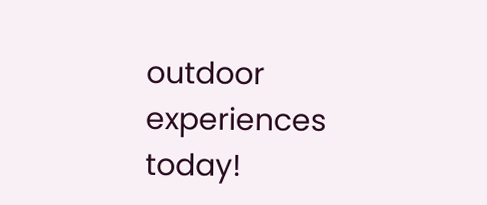outdoor experiences today!